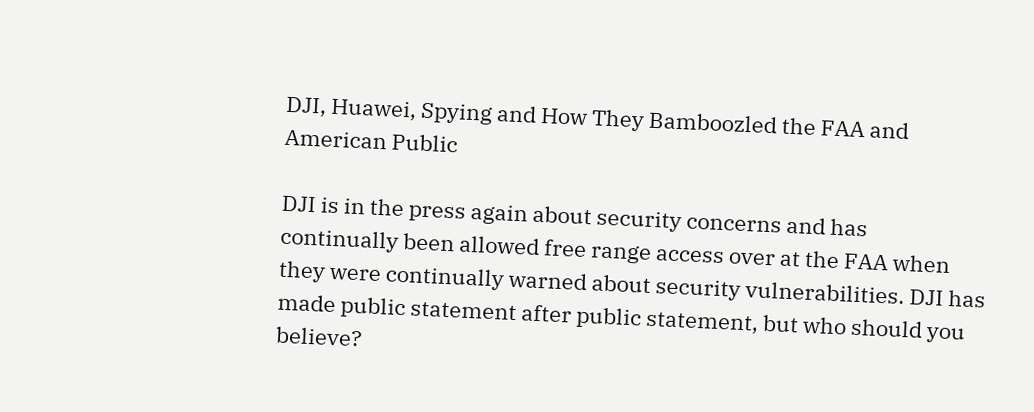DJI, Huawei, Spying and How They Bamboozled the FAA and American Public

DJI is in the press again about security concerns and has continually been allowed free range access over at the FAA when they were continually warned about security vulnerabilities. DJI has made public statement after public statement, but who should you believe?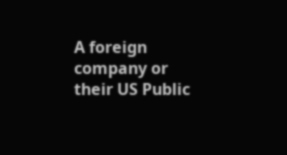A foreign company or their US Public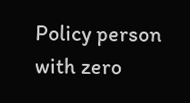Policy person with zero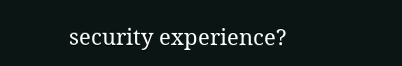security experience?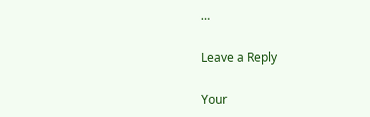…

Leave a Reply

Your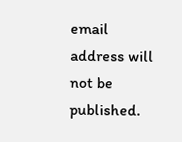email address will not be published.